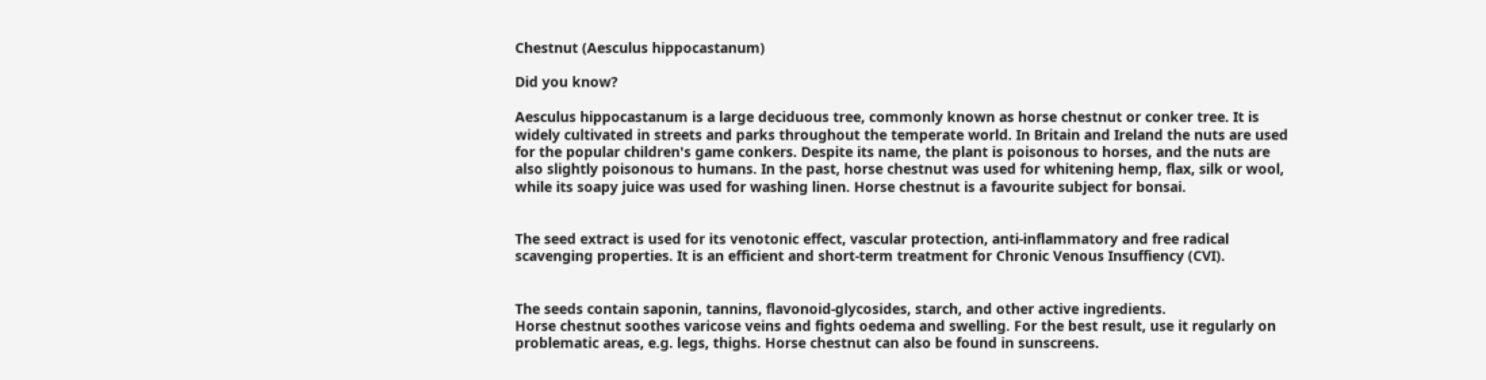Chestnut (Aesculus hippocastanum)

Did you know?

Aesculus hippocastanum is a large deciduous tree, commonly known as horse chestnut or conker tree. It is widely cultivated in streets and parks throughout the temperate world. In Britain and Ireland the nuts are used for the popular children's game conkers. Despite its name, the plant is poisonous to horses, and the nuts are also slightly poisonous to humans. In the past, horse chestnut was used for whitening hemp, flax, silk or wool, while its soapy juice was used for washing linen. Horse chestnut is a favourite subject for bonsai.


The seed extract is used for its venotonic effect, vascular protection, anti-inflammatory and free radical scavenging properties. It is an efficient and short-term treatment for Chronic Venous Insuffiency (CVI).


The seeds contain saponin, tannins, flavonoid-glycosides, starch, and other active ingredients.
Horse chestnut soothes varicose veins and fights oedema and swelling. For the best result, use it regularly on problematic areas, e.g. legs, thighs. Horse chestnut can also be found in sunscreens.